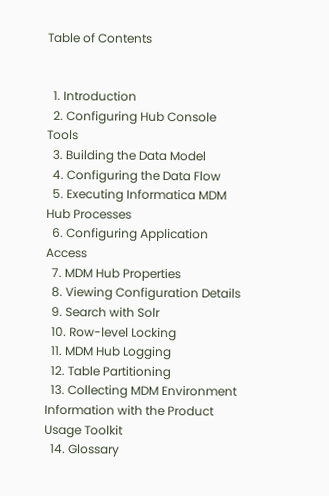Table of Contents


  1. Introduction
  2. Configuring Hub Console Tools
  3. Building the Data Model
  4. Configuring the Data Flow
  5. Executing Informatica MDM Hub Processes
  6. Configuring Application Access
  7. MDM Hub Properties
  8. Viewing Configuration Details
  9. Search with Solr
  10. Row-level Locking
  11. MDM Hub Logging
  12. Table Partitioning
  13. Collecting MDM Environment Information with the Product Usage Toolkit
  14. Glossary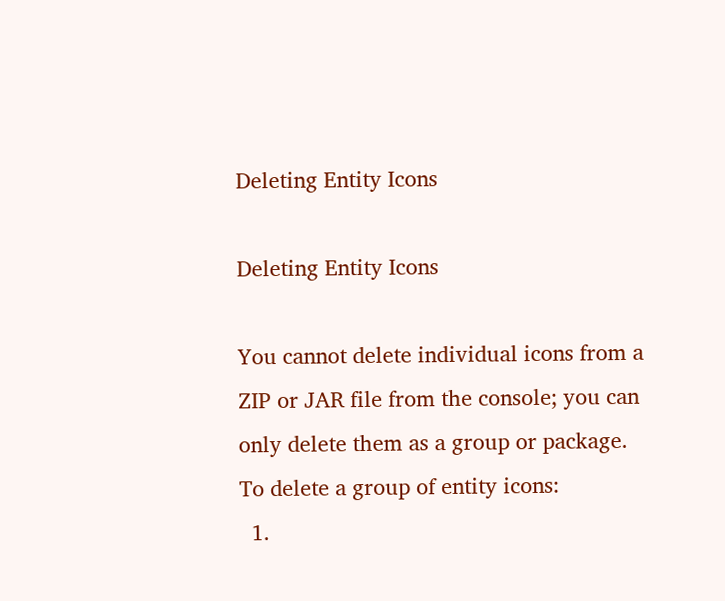Deleting Entity Icons

Deleting Entity Icons

You cannot delete individual icons from a ZIP or JAR file from the console; you can only delete them as a group or package.
To delete a group of entity icons:
  1.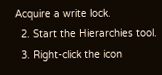Acquire a write lock.
  2. Start the Hierarchies tool.
  3. Right-click the icon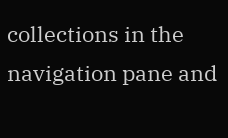collections in the navigation pane and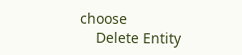choose
    Delete Entity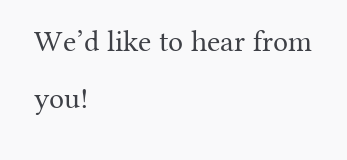We’d like to hear from you!